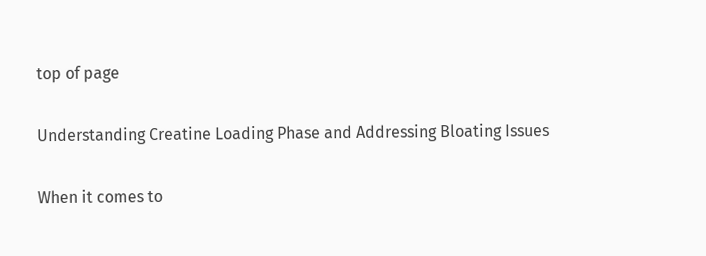top of page

Understanding Creatine Loading Phase and Addressing Bloating Issues

When it comes to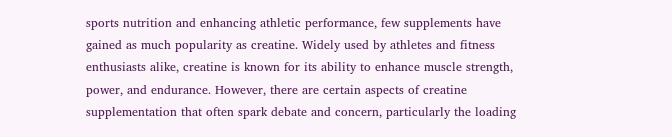sports nutrition and enhancing athletic performance, few supplements have gained as much popularity as creatine. Widely used by athletes and fitness enthusiasts alike, creatine is known for its ability to enhance muscle strength, power, and endurance. However, there are certain aspects of creatine supplementation that often spark debate and concern, particularly the loading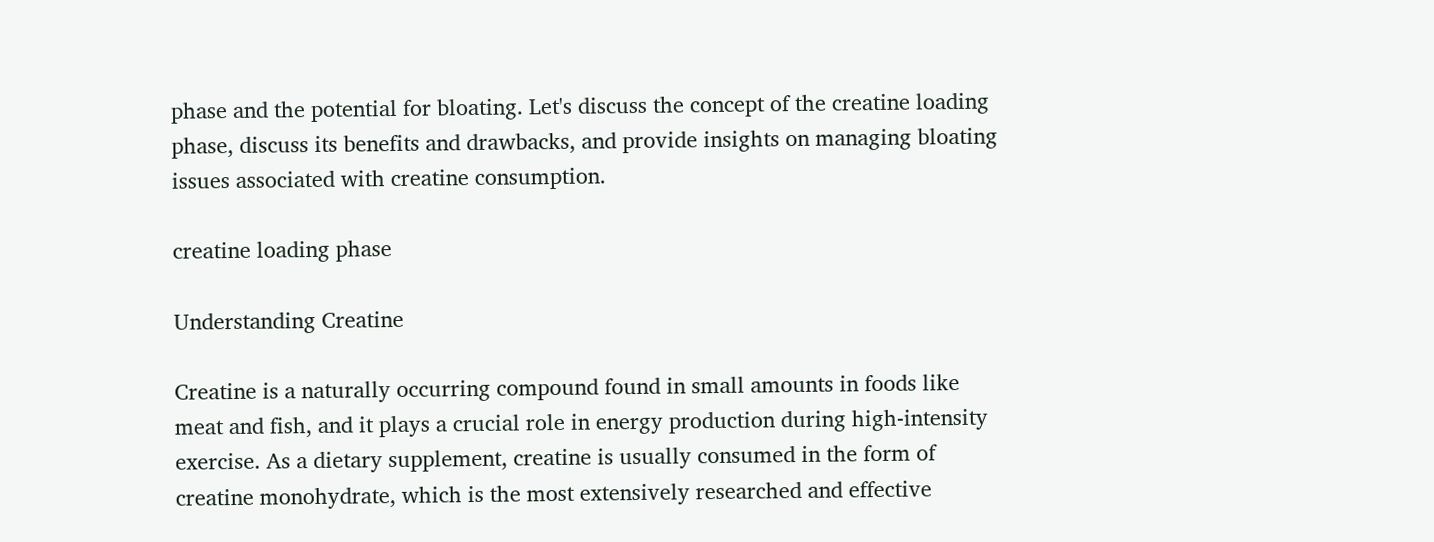phase and the potential for bloating. Let's discuss the concept of the creatine loading phase, discuss its benefits and drawbacks, and provide insights on managing bloating issues associated with creatine consumption.

creatine loading phase

Understanding Creatine

Creatine is a naturally occurring compound found in small amounts in foods like meat and fish, and it plays a crucial role in energy production during high-intensity exercise. As a dietary supplement, creatine is usually consumed in the form of creatine monohydrate, which is the most extensively researched and effective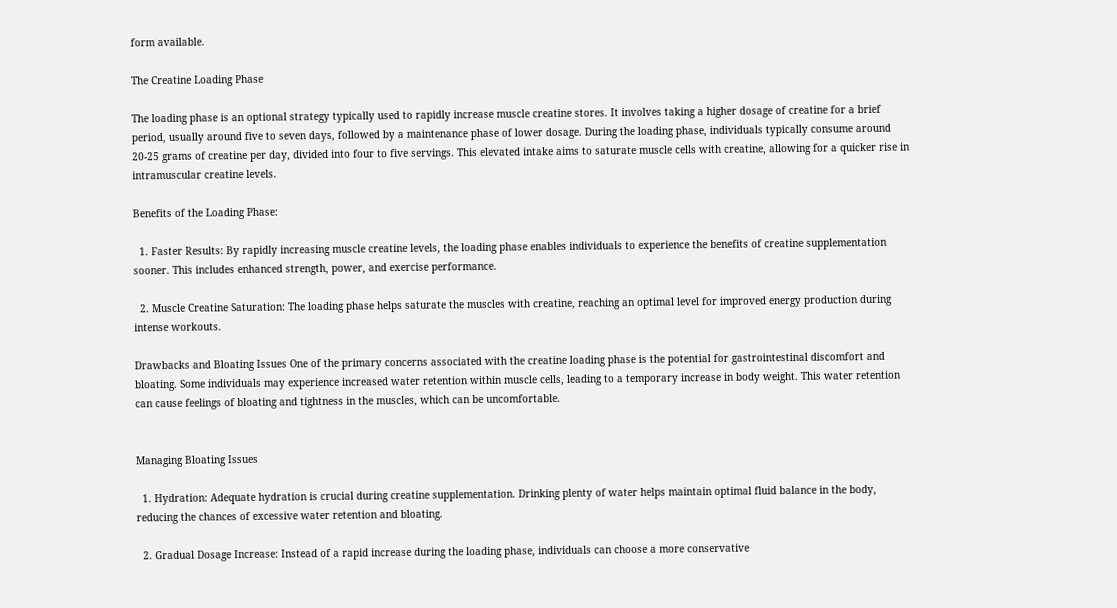form available.

The Creatine Loading Phase

The loading phase is an optional strategy typically used to rapidly increase muscle creatine stores. It involves taking a higher dosage of creatine for a brief period, usually around five to seven days, followed by a maintenance phase of lower dosage. During the loading phase, individuals typically consume around 20-25 grams of creatine per day, divided into four to five servings. This elevated intake aims to saturate muscle cells with creatine, allowing for a quicker rise in intramuscular creatine levels.

Benefits of the Loading Phase:

  1. Faster Results: By rapidly increasing muscle creatine levels, the loading phase enables individuals to experience the benefits of creatine supplementation sooner. This includes enhanced strength, power, and exercise performance.

  2. Muscle Creatine Saturation: The loading phase helps saturate the muscles with creatine, reaching an optimal level for improved energy production during intense workouts.

Drawbacks and Bloating Issues One of the primary concerns associated with the creatine loading phase is the potential for gastrointestinal discomfort and bloating. Some individuals may experience increased water retention within muscle cells, leading to a temporary increase in body weight. This water retention can cause feelings of bloating and tightness in the muscles, which can be uncomfortable.


Managing Bloating Issues

  1. Hydration: Adequate hydration is crucial during creatine supplementation. Drinking plenty of water helps maintain optimal fluid balance in the body, reducing the chances of excessive water retention and bloating.

  2. Gradual Dosage Increase: Instead of a rapid increase during the loading phase, individuals can choose a more conservative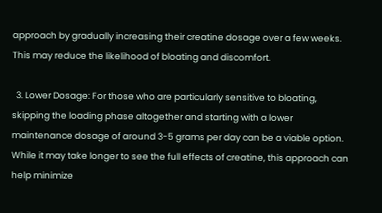approach by gradually increasing their creatine dosage over a few weeks. This may reduce the likelihood of bloating and discomfort.

  3. Lower Dosage: For those who are particularly sensitive to bloating, skipping the loading phase altogether and starting with a lower maintenance dosage of around 3-5 grams per day can be a viable option. While it may take longer to see the full effects of creatine, this approach can help minimize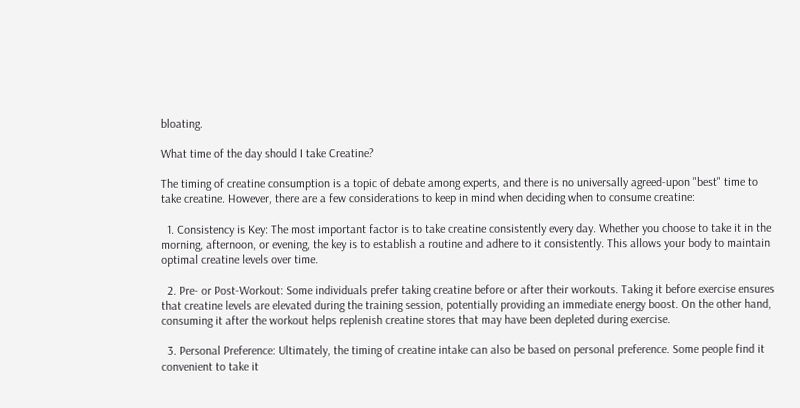bloating.

What time of the day should I take Creatine?

The timing of creatine consumption is a topic of debate among experts, and there is no universally agreed-upon "best" time to take creatine. However, there are a few considerations to keep in mind when deciding when to consume creatine:

  1. Consistency is Key: The most important factor is to take creatine consistently every day. Whether you choose to take it in the morning, afternoon, or evening, the key is to establish a routine and adhere to it consistently. This allows your body to maintain optimal creatine levels over time.

  2. Pre- or Post-Workout: Some individuals prefer taking creatine before or after their workouts. Taking it before exercise ensures that creatine levels are elevated during the training session, potentially providing an immediate energy boost. On the other hand, consuming it after the workout helps replenish creatine stores that may have been depleted during exercise.

  3. Personal Preference: Ultimately, the timing of creatine intake can also be based on personal preference. Some people find it convenient to take it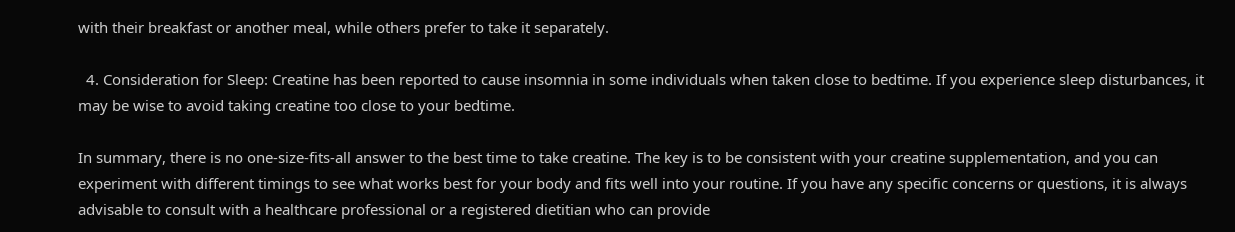with their breakfast or another meal, while others prefer to take it separately.

  4. Consideration for Sleep: Creatine has been reported to cause insomnia in some individuals when taken close to bedtime. If you experience sleep disturbances, it may be wise to avoid taking creatine too close to your bedtime.

In summary, there is no one-size-fits-all answer to the best time to take creatine. The key is to be consistent with your creatine supplementation, and you can experiment with different timings to see what works best for your body and fits well into your routine. If you have any specific concerns or questions, it is always advisable to consult with a healthcare professional or a registered dietitian who can provide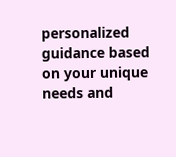personalized guidance based on your unique needs and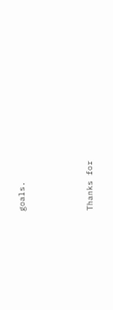goals.



Thanks for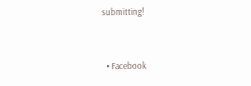submitting!


  • Facebook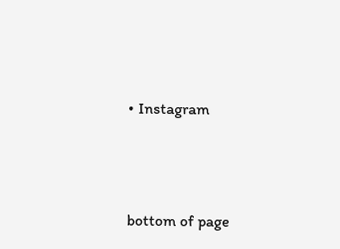• Instagram




bottom of page